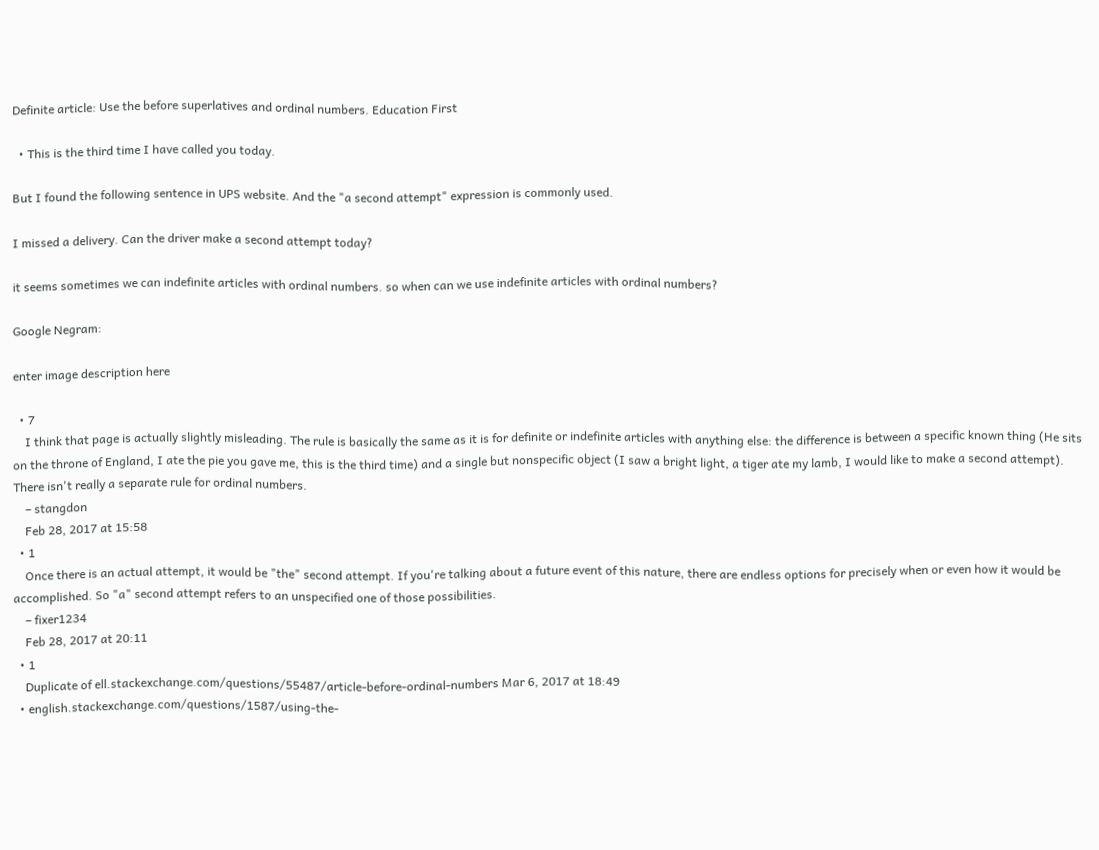Definite article: Use the before superlatives and ordinal numbers. Education First

  • This is the third time I have called you today.

But I found the following sentence in UPS website. And the "a second attempt" expression is commonly used.

I missed a delivery. Can the driver make a second attempt today?

it seems sometimes we can indefinite articles with ordinal numbers. so when can we use indefinite articles with ordinal numbers?

Google Negram:

enter image description here

  • 7
    I think that page is actually slightly misleading. The rule is basically the same as it is for definite or indefinite articles with anything else: the difference is between a specific known thing (He sits on the throne of England, I ate the pie you gave me, this is the third time) and a single but nonspecific object (I saw a bright light, a tiger ate my lamb, I would like to make a second attempt). There isn't really a separate rule for ordinal numbers.
    – stangdon
    Feb 28, 2017 at 15:58
  • 1
    Once there is an actual attempt, it would be "the" second attempt. If you're talking about a future event of this nature, there are endless options for precisely when or even how it would be accomplished. So "a" second attempt refers to an unspecified one of those possibilities.
    – fixer1234
    Feb 28, 2017 at 20:11
  • 1
    Duplicate of ell.stackexchange.com/questions/55487/article-before-ordinal-numbers Mar 6, 2017 at 18:49
  • english.stackexchange.com/questions/1587/using-the-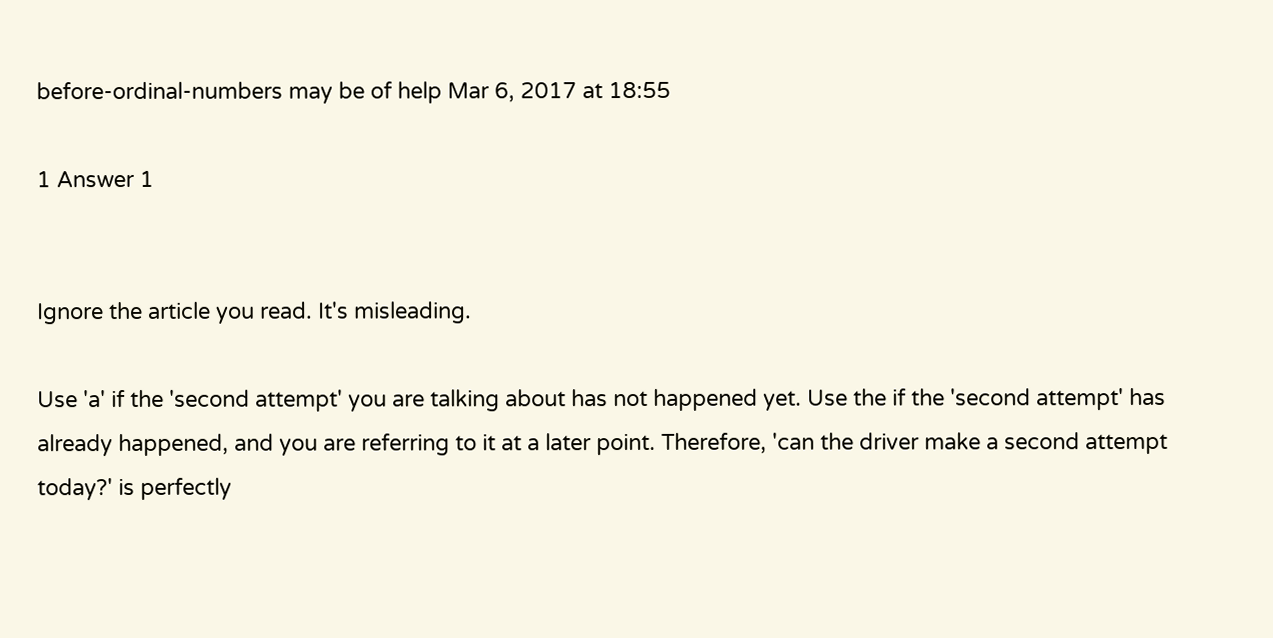before-ordinal-numbers may be of help Mar 6, 2017 at 18:55

1 Answer 1


Ignore the article you read. It's misleading.

Use 'a' if the 'second attempt' you are talking about has not happened yet. Use the if the 'second attempt' has already happened, and you are referring to it at a later point. Therefore, 'can the driver make a second attempt today?' is perfectly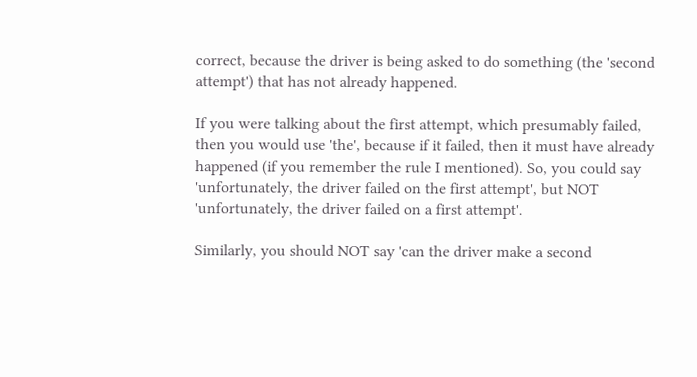correct, because the driver is being asked to do something (the 'second attempt') that has not already happened.

If you were talking about the first attempt, which presumably failed, then you would use 'the', because if it failed, then it must have already happened (if you remember the rule I mentioned). So, you could say 'unfortunately, the driver failed on the first attempt', but NOT 'unfortunately, the driver failed on a first attempt'.

Similarly, you should NOT say 'can the driver make a second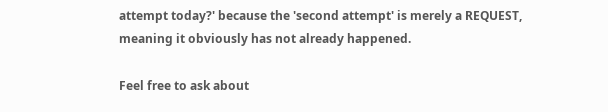attempt today?' because the 'second attempt' is merely a REQUEST, meaning it obviously has not already happened.

Feel free to ask about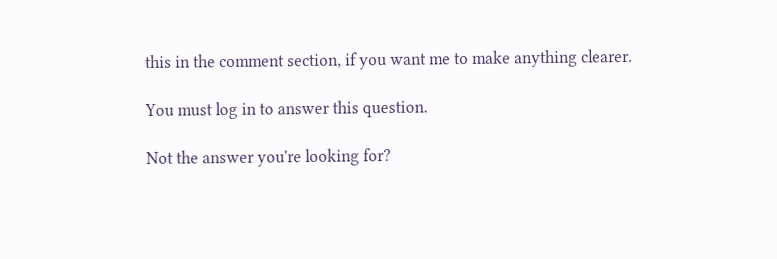this in the comment section, if you want me to make anything clearer.

You must log in to answer this question.

Not the answer you're looking for?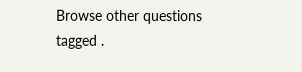Browse other questions tagged .